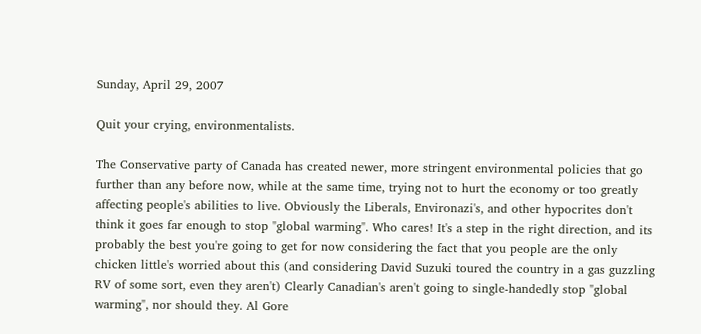Sunday, April 29, 2007

Quit your crying, environmentalists.

The Conservative party of Canada has created newer, more stringent environmental policies that go further than any before now, while at the same time, trying not to hurt the economy or too greatly affecting people's abilities to live. Obviously the Liberals, Environazi's, and other hypocrites don't think it goes far enough to stop "global warming". Who cares! It's a step in the right direction, and its probably the best you're going to get for now considering the fact that you people are the only chicken little's worried about this (and considering David Suzuki toured the country in a gas guzzling RV of some sort, even they aren't) Clearly Canadian's aren't going to single-handedly stop "global warming", nor should they. Al Gore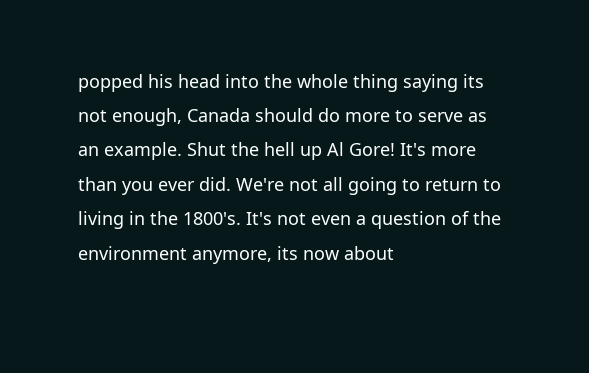popped his head into the whole thing saying its not enough, Canada should do more to serve as an example. Shut the hell up Al Gore! It's more than you ever did. We're not all going to return to living in the 1800's. It's not even a question of the environment anymore, its now about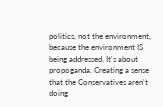politics, not the environment, because the environment IS being addressed. It's about propoganda. Creating a sense that the Conservatives aren't doing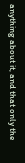anything about it, and that only the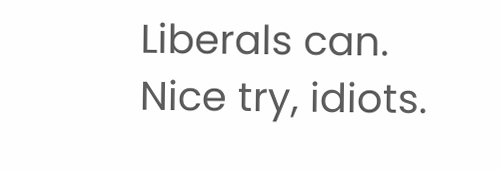Liberals can. Nice try, idiots.